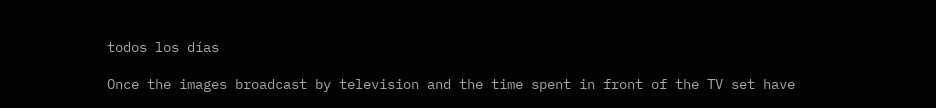todos los días

Once the images broadcast by television and the time spent in front of the TV set have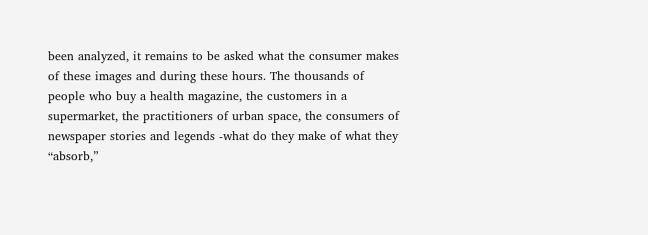been analyzed, it remains to be asked what the consumer makes of these images and during these hours. The thousands of people who buy a health magazine, the customers in a supermarket, the practitioners of urban space, the consumers of newspaper stories and legends -what do they make of what they “absorb,”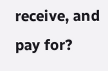receive, and pay for?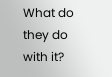What do they do with it?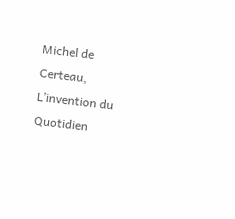Michel de Certeau, L’invention du Quotidien